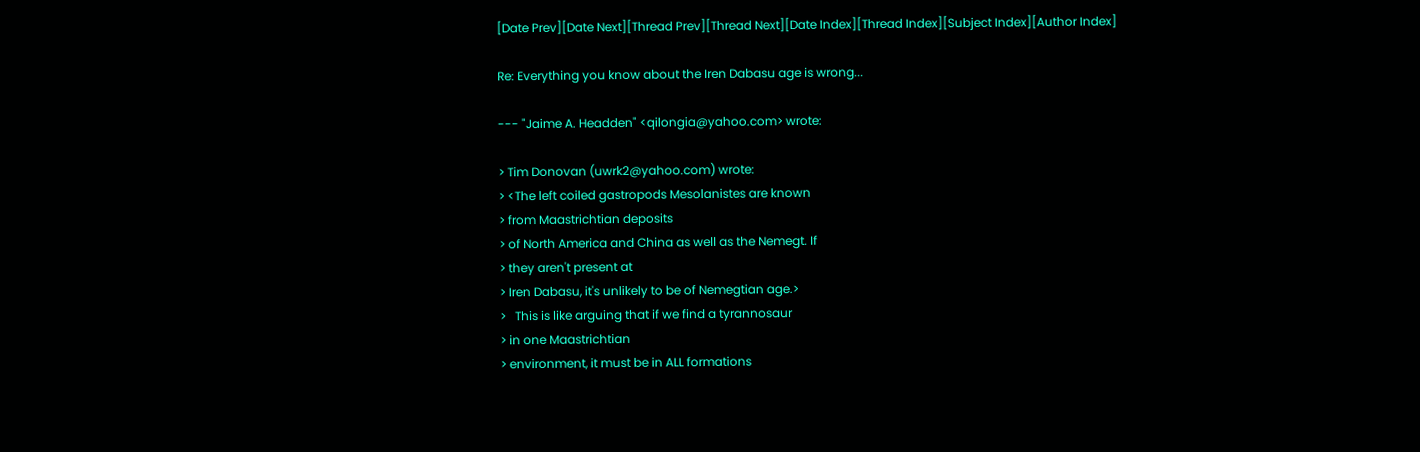[Date Prev][Date Next][Thread Prev][Thread Next][Date Index][Thread Index][Subject Index][Author Index]

Re: Everything you know about the Iren Dabasu age is wrong...

--- "Jaime A. Headden" <qilongia@yahoo.com> wrote:

> Tim Donovan (uwrk2@yahoo.com) wrote:
> <The left coiled gastropods Mesolanistes are known
> from Maastrichtian deposits
> of North America and China as well as the Nemegt. If
> they aren't present at
> Iren Dabasu, it's unlikely to be of Nemegtian age.>
>   This is like arguing that if we find a tyrannosaur
> in one Maastrichtian
> environment, it must be in ALL formations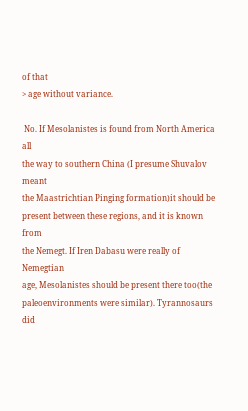of that
> age without variance.

 No. If Mesolanistes is found from North America all
the way to southern China (I presume Shuvalov meant
the Maastrichtian Pinging formation)it should be
present between these regions, and it is known from
the Nemegt. If Iren Dabasu were really of Nemegtian
age, Mesolanistes should be present there too(the
paleoenvironments were similar). Tyrannosaurs did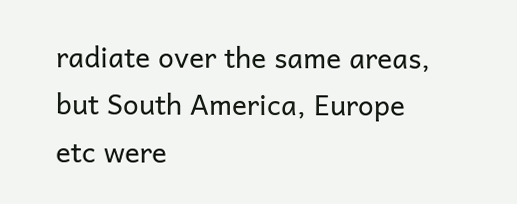radiate over the same areas, but South America, Europe
etc were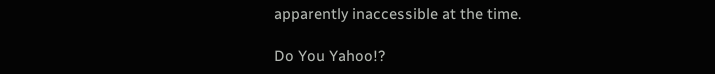apparently inaccessible at the time.

Do You Yahoo!?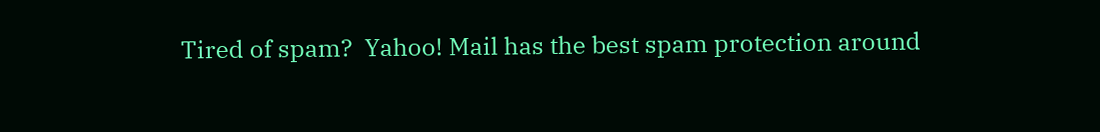Tired of spam?  Yahoo! Mail has the best spam protection around